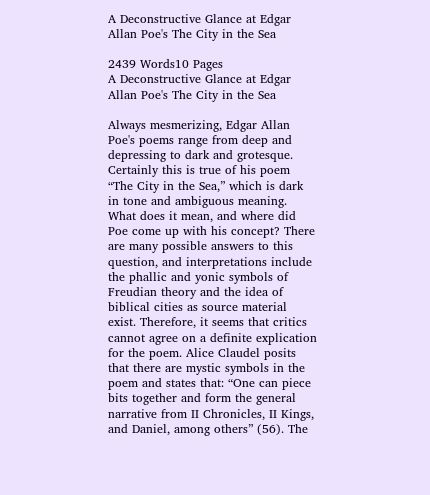A Deconstructive Glance at Edgar Allan Poe's The City in the Sea

2439 Words10 Pages
A Deconstructive Glance at Edgar Allan Poe's The City in the Sea

Always mesmerizing, Edgar Allan Poe's poems range from deep and depressing to dark and grotesque. Certainly this is true of his poem “The City in the Sea,” which is dark in tone and ambiguous meaning. What does it mean, and where did Poe come up with his concept? There are many possible answers to this question, and interpretations include the phallic and yonic symbols of Freudian theory and the idea of biblical cities as source material exist. Therefore, it seems that critics cannot agree on a definite explication for the poem. Alice Claudel posits that there are mystic symbols in the poem and states that: “One can piece bits together and form the general narrative from II Chronicles, II Kings, and Daniel, among others” (56). The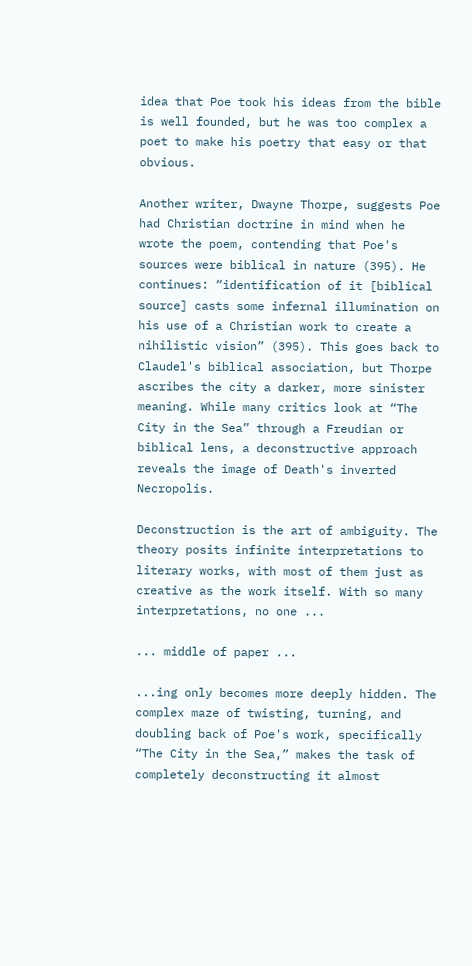idea that Poe took his ideas from the bible is well founded, but he was too complex a poet to make his poetry that easy or that obvious.

Another writer, Dwayne Thorpe, suggests Poe had Christian doctrine in mind when he wrote the poem, contending that Poe's sources were biblical in nature (395). He continues: “identification of it [biblical source] casts some infernal illumination on his use of a Christian work to create a nihilistic vision” (395). This goes back to Claudel's biblical association, but Thorpe ascribes the city a darker, more sinister meaning. While many critics look at “The City in the Sea” through a Freudian or biblical lens, a deconstructive approach reveals the image of Death's inverted Necropolis.

Deconstruction is the art of ambiguity. The theory posits infinite interpretations to literary works, with most of them just as creative as the work itself. With so many interpretations, no one ...

... middle of paper ...

...ing only becomes more deeply hidden. The complex maze of twisting, turning, and doubling back of Poe's work, specifically “The City in the Sea,” makes the task of completely deconstructing it almost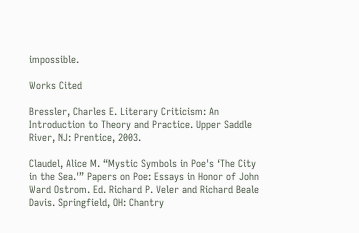impossible.

Works Cited

Bressler, Charles E. Literary Criticism: An Introduction to Theory and Practice. Upper Saddle River, NJ: Prentice, 2003.

Claudel, Alice M. “Mystic Symbols in Poe's ‘The City in the Sea.'” Papers on Poe: Essays in Honor of John Ward Ostrom. Ed. Richard P. Veler and Richard Beale Davis. Springfield, OH: Chantry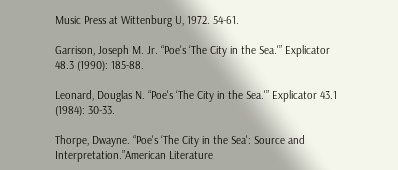Music Press at Wittenburg U, 1972. 54-61.

Garrison, Joseph M. Jr. “Poe's ‘The City in the Sea.'” Explicator 48.3 (1990): 185-88.

Leonard, Douglas N. “Poe's ‘The City in the Sea.'” Explicator 43.1 (1984): 30-33.

Thorpe, Dwayne. “Poe's ‘The City in the Sea': Source and Interpretation.”American Literature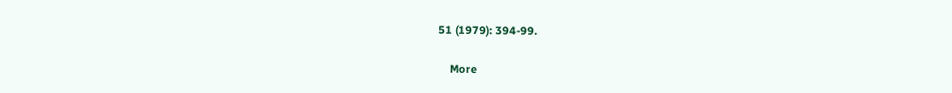51 (1979): 394-99.

    More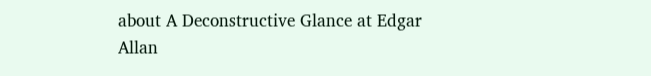about A Deconstructive Glance at Edgar Allan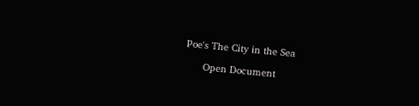Poe's The City in the Sea

      Open Document